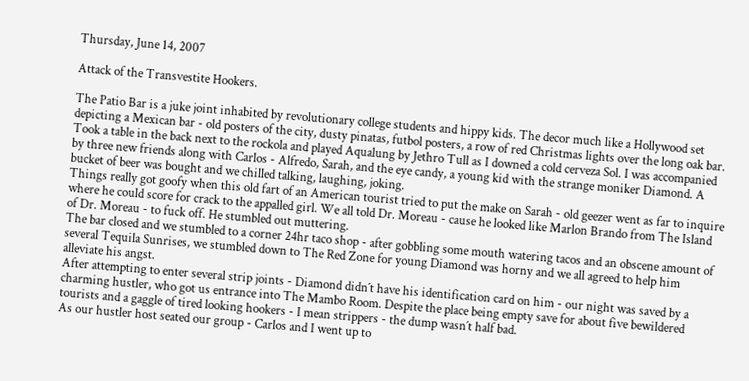Thursday, June 14, 2007

Attack of the Transvestite Hookers.

The Patio Bar is a juke joint inhabited by revolutionary college students and hippy kids. The decor much like a Hollywood set depicting a Mexican bar - old posters of the city, dusty pinatas, futbol posters, a row of red Christmas lights over the long oak bar.
Took a table in the back next to the rockola and played Aqualung by Jethro Tull as I downed a cold cerveza Sol. I was accompanied by three new friends along with Carlos - Alfredo, Sarah, and the eye candy, a young kid with the strange moniker Diamond. A bucket of beer was bought and we chilled talking, laughing, joking.
Things really got goofy when this old fart of an American tourist tried to put the make on Sarah - old geezer went as far to inquire where he could score for crack to the appalled girl. We all told Dr. Moreau - cause he looked like Marlon Brando from The Island of Dr. Moreau - to fuck off. He stumbled out muttering.
The bar closed and we stumbled to a corner 24hr taco shop - after gobbling some mouth watering tacos and an obscene amount of several Tequila Sunrises, we stumbled down to The Red Zone for young Diamond was horny and we all agreed to help him alleviate his angst.
After attempting to enter several strip joints - Diamond didn´t have his identification card on him - our night was saved by a charming hustler, who got us entrance into The Mambo Room. Despite the place being empty save for about five bewildered tourists and a gaggle of tired looking hookers - I mean strippers - the dump wasn´t half bad.
As our hustler host seated our group - Carlos and I went up to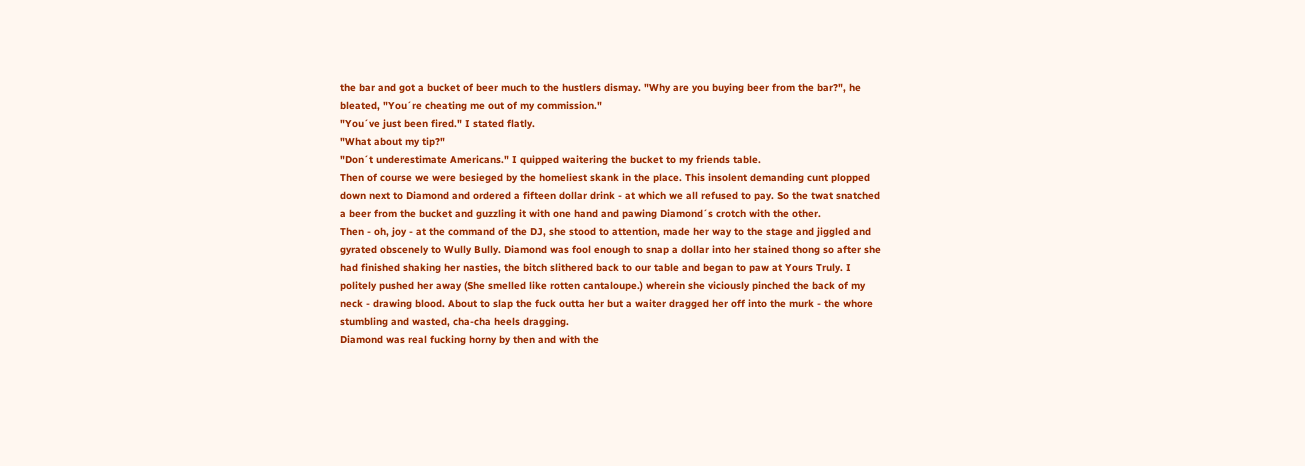the bar and got a bucket of beer much to the hustlers dismay. "Why are you buying beer from the bar?", he bleated, "You´re cheating me out of my commission."
"You´ve just been fired." I stated flatly.
"What about my tip?"
"Don´t underestimate Americans." I quipped waitering the bucket to my friends table.
Then of course we were besieged by the homeliest skank in the place. This insolent demanding cunt plopped down next to Diamond and ordered a fifteen dollar drink - at which we all refused to pay. So the twat snatched a beer from the bucket and guzzling it with one hand and pawing Diamond´s crotch with the other.
Then - oh, joy - at the command of the DJ, she stood to attention, made her way to the stage and jiggled and gyrated obscenely to Wully Bully. Diamond was fool enough to snap a dollar into her stained thong so after she had finished shaking her nasties, the bitch slithered back to our table and began to paw at Yours Truly. I politely pushed her away (She smelled like rotten cantaloupe.) wherein she viciously pinched the back of my neck - drawing blood. About to slap the fuck outta her but a waiter dragged her off into the murk - the whore stumbling and wasted, cha-cha heels dragging.
Diamond was real fucking horny by then and with the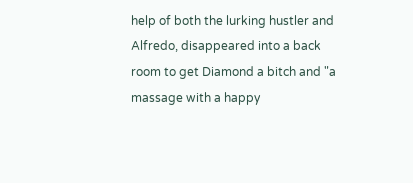help of both the lurking hustler and Alfredo, disappeared into a back room to get Diamond a bitch and "a massage with a happy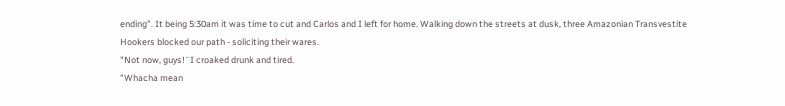ending". It being 5:30am it was time to cut and Carlos and I left for home. Walking down the streets at dusk, three Amazonian Transvestite Hookers blocked our path - soliciting their wares.
"Not now, guys!¨I croaked drunk and tired.
"Whacha mean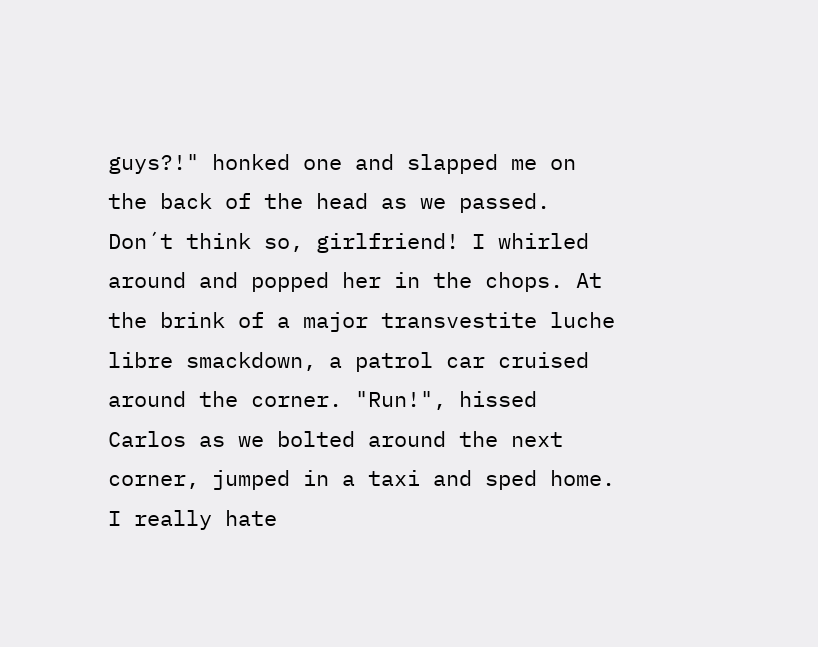guys?!" honked one and slapped me on the back of the head as we passed. Don´t think so, girlfriend! I whirled around and popped her in the chops. At the brink of a major transvestite luche libre smackdown, a patrol car cruised around the corner. "Run!", hissed Carlos as we bolted around the next corner, jumped in a taxi and sped home.
I really hate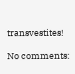transvestites!

No comments: